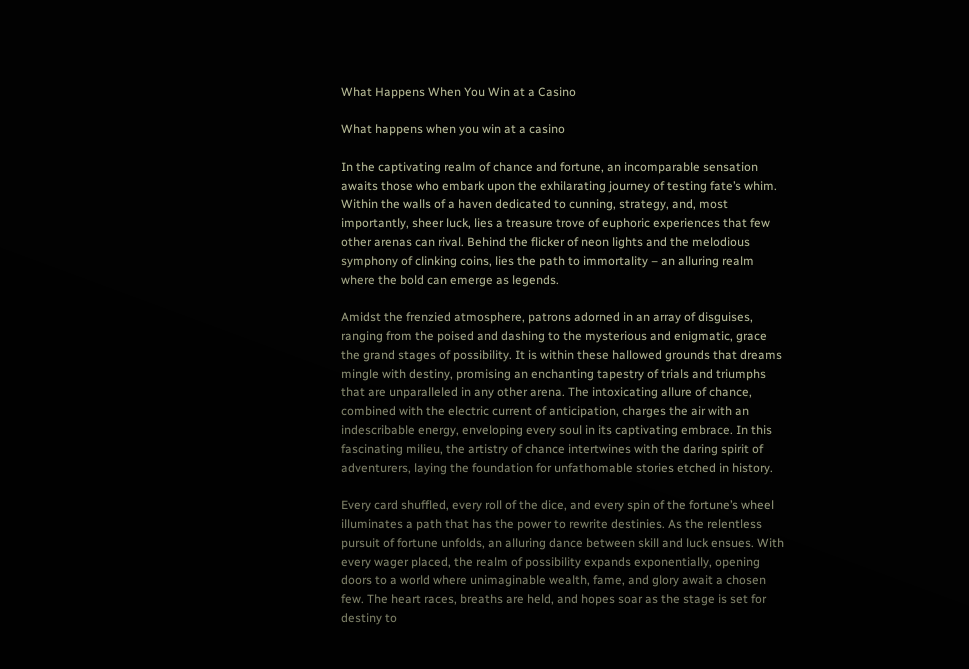What Happens When You Win at a Casino

What happens when you win at a casino

In the captivating realm of chance and fortune, an incomparable sensation awaits those who embark upon the exhilarating journey of testing fate’s whim. Within the walls of a haven dedicated to cunning, strategy, and, most importantly, sheer luck, lies a treasure trove of euphoric experiences that few other arenas can rival. Behind the flicker of neon lights and the melodious symphony of clinking coins, lies the path to immortality – an alluring realm where the bold can emerge as legends.

Amidst the frenzied atmosphere, patrons adorned in an array of disguises, ranging from the poised and dashing to the mysterious and enigmatic, grace the grand stages of possibility. It is within these hallowed grounds that dreams mingle with destiny, promising an enchanting tapestry of trials and triumphs that are unparalleled in any other arena. The intoxicating allure of chance, combined with the electric current of anticipation, charges the air with an indescribable energy, enveloping every soul in its captivating embrace. In this fascinating milieu, the artistry of chance intertwines with the daring spirit of adventurers, laying the foundation for unfathomable stories etched in history.

Every card shuffled, every roll of the dice, and every spin of the fortune’s wheel illuminates a path that has the power to rewrite destinies. As the relentless pursuit of fortune unfolds, an alluring dance between skill and luck ensues. With every wager placed, the realm of possibility expands exponentially, opening doors to a world where unimaginable wealth, fame, and glory await a chosen few. The heart races, breaths are held, and hopes soar as the stage is set for destiny to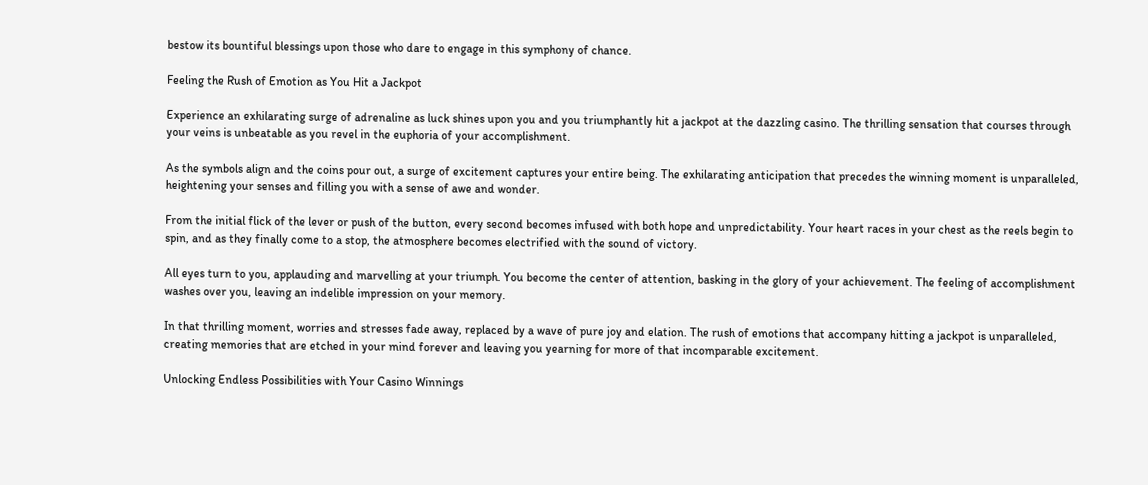bestow its bountiful blessings upon those who dare to engage in this symphony of chance.

Feeling the Rush of Emotion as You Hit a Jackpot

Experience an exhilarating surge of adrenaline as luck shines upon you and you triumphantly hit a jackpot at the dazzling casino. The thrilling sensation that courses through your veins is unbeatable as you revel in the euphoria of your accomplishment.

As the symbols align and the coins pour out, a surge of excitement captures your entire being. The exhilarating anticipation that precedes the winning moment is unparalleled, heightening your senses and filling you with a sense of awe and wonder.

From the initial flick of the lever or push of the button, every second becomes infused with both hope and unpredictability. Your heart races in your chest as the reels begin to spin, and as they finally come to a stop, the atmosphere becomes electrified with the sound of victory.

All eyes turn to you, applauding and marvelling at your triumph. You become the center of attention, basking in the glory of your achievement. The feeling of accomplishment washes over you, leaving an indelible impression on your memory.

In that thrilling moment, worries and stresses fade away, replaced by a wave of pure joy and elation. The rush of emotions that accompany hitting a jackpot is unparalleled, creating memories that are etched in your mind forever and leaving you yearning for more of that incomparable excitement.

Unlocking Endless Possibilities with Your Casino Winnings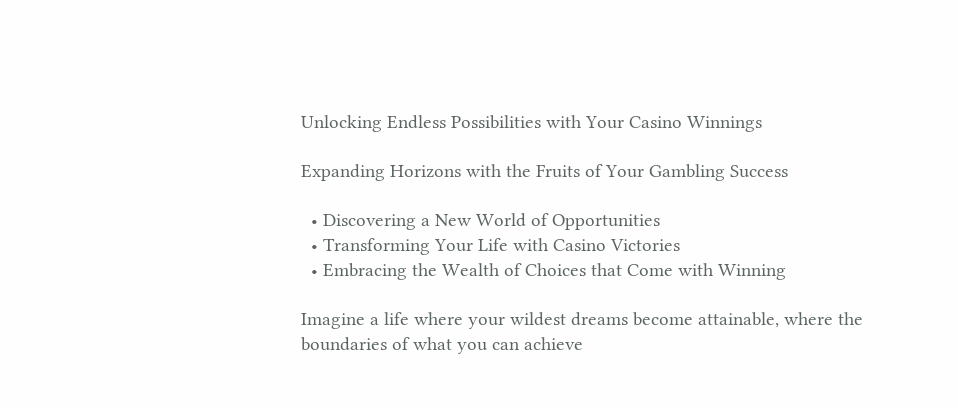Unlocking Endless Possibilities with Your Casino Winnings

Expanding Horizons with the Fruits of Your Gambling Success

  • Discovering a New World of Opportunities
  • Transforming Your Life with Casino Victories
  • Embracing the Wealth of Choices that Come with Winning

Imagine a life where your wildest dreams become attainable, where the boundaries of what you can achieve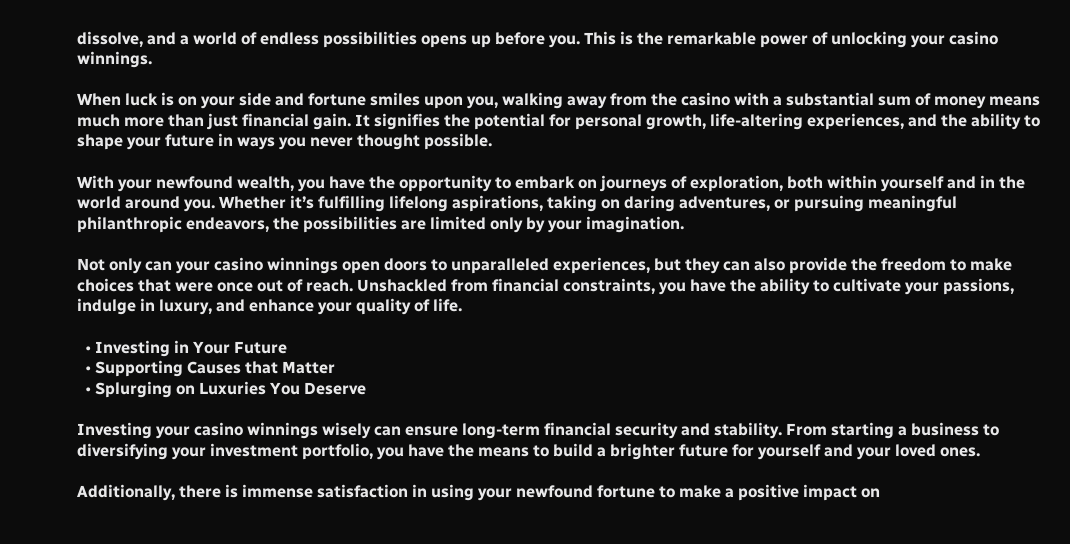dissolve, and a world of endless possibilities opens up before you. This is the remarkable power of unlocking your casino winnings.

When luck is on your side and fortune smiles upon you, walking away from the casino with a substantial sum of money means much more than just financial gain. It signifies the potential for personal growth, life-altering experiences, and the ability to shape your future in ways you never thought possible.

With your newfound wealth, you have the opportunity to embark on journeys of exploration, both within yourself and in the world around you. Whether it’s fulfilling lifelong aspirations, taking on daring adventures, or pursuing meaningful philanthropic endeavors, the possibilities are limited only by your imagination.

Not only can your casino winnings open doors to unparalleled experiences, but they can also provide the freedom to make choices that were once out of reach. Unshackled from financial constraints, you have the ability to cultivate your passions, indulge in luxury, and enhance your quality of life.

  • Investing in Your Future
  • Supporting Causes that Matter
  • Splurging on Luxuries You Deserve

Investing your casino winnings wisely can ensure long-term financial security and stability. From starting a business to diversifying your investment portfolio, you have the means to build a brighter future for yourself and your loved ones.

Additionally, there is immense satisfaction in using your newfound fortune to make a positive impact on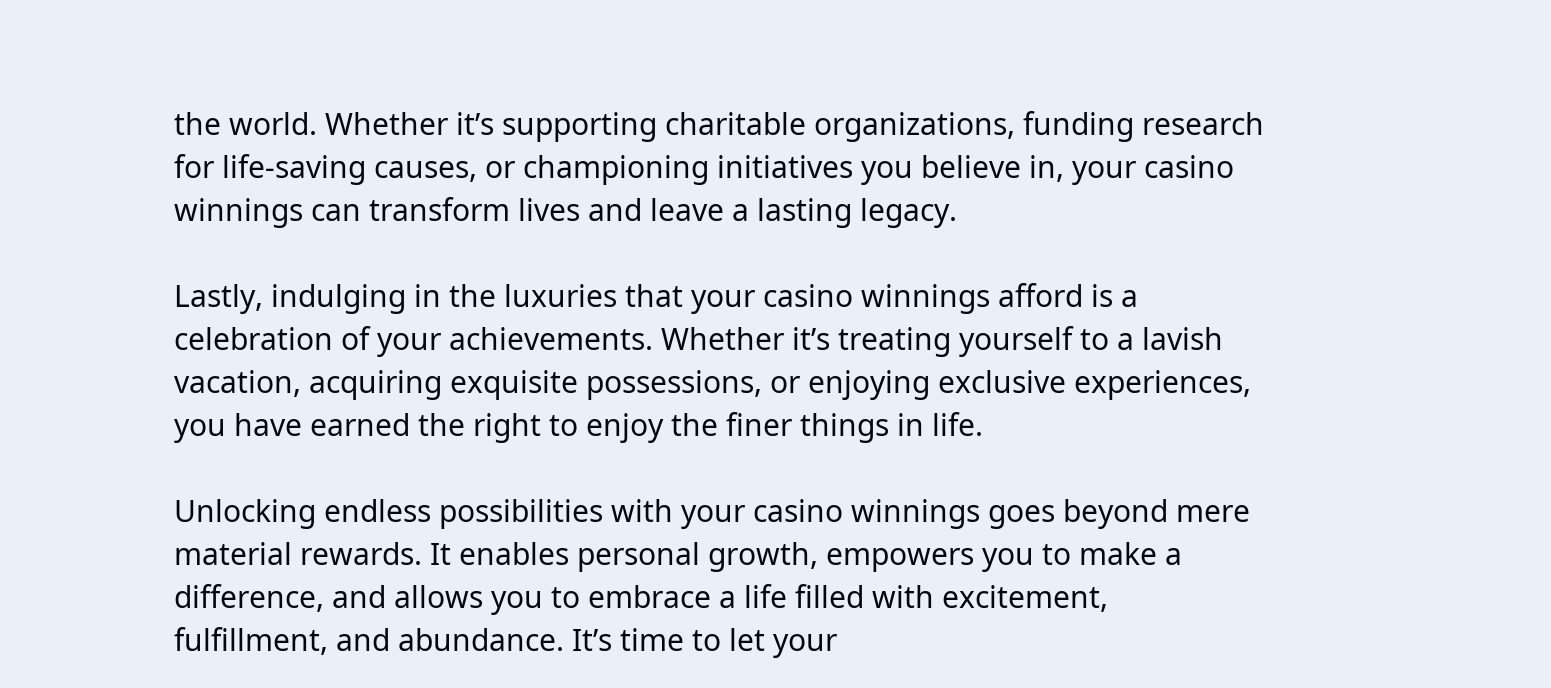the world. Whether it’s supporting charitable organizations, funding research for life-saving causes, or championing initiatives you believe in, your casino winnings can transform lives and leave a lasting legacy.

Lastly, indulging in the luxuries that your casino winnings afford is a celebration of your achievements. Whether it’s treating yourself to a lavish vacation, acquiring exquisite possessions, or enjoying exclusive experiences, you have earned the right to enjoy the finer things in life.

Unlocking endless possibilities with your casino winnings goes beyond mere material rewards. It enables personal growth, empowers you to make a difference, and allows you to embrace a life filled with excitement, fulfillment, and abundance. It’s time to let your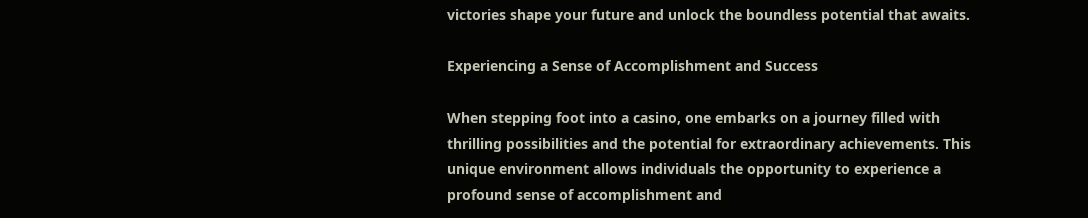victories shape your future and unlock the boundless potential that awaits.

Experiencing a Sense of Accomplishment and Success

When stepping foot into a casino, one embarks on a journey filled with thrilling possibilities and the potential for extraordinary achievements. This unique environment allows individuals the opportunity to experience a profound sense of accomplishment and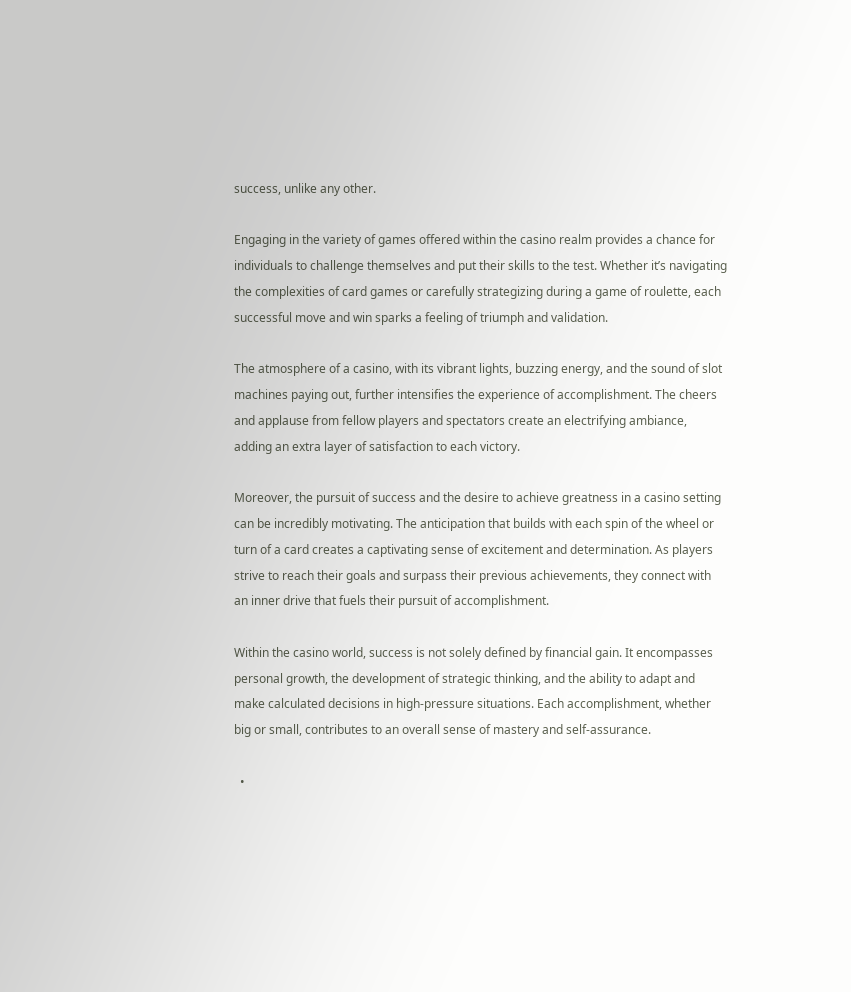success, unlike any other.

Engaging in the variety of games offered within the casino realm provides a chance for individuals to challenge themselves and put their skills to the test. Whether it’s navigating the complexities of card games or carefully strategizing during a game of roulette, each successful move and win sparks a feeling of triumph and validation.

The atmosphere of a casino, with its vibrant lights, buzzing energy, and the sound of slot machines paying out, further intensifies the experience of accomplishment. The cheers and applause from fellow players and spectators create an electrifying ambiance, adding an extra layer of satisfaction to each victory.

Moreover, the pursuit of success and the desire to achieve greatness in a casino setting can be incredibly motivating. The anticipation that builds with each spin of the wheel or turn of a card creates a captivating sense of excitement and determination. As players strive to reach their goals and surpass their previous achievements, they connect with an inner drive that fuels their pursuit of accomplishment.

Within the casino world, success is not solely defined by financial gain. It encompasses personal growth, the development of strategic thinking, and the ability to adapt and make calculated decisions in high-pressure situations. Each accomplishment, whether big or small, contributes to an overall sense of mastery and self-assurance.

  •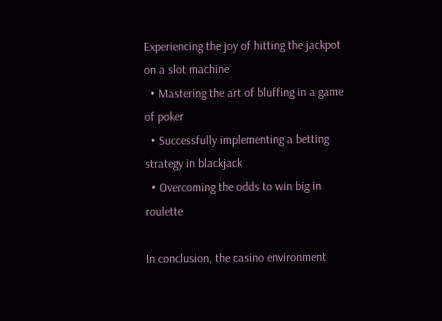Experiencing the joy of hitting the jackpot on a slot machine
  • Mastering the art of bluffing in a game of poker
  • Successfully implementing a betting strategy in blackjack
  • Overcoming the odds to win big in roulette

In conclusion, the casino environment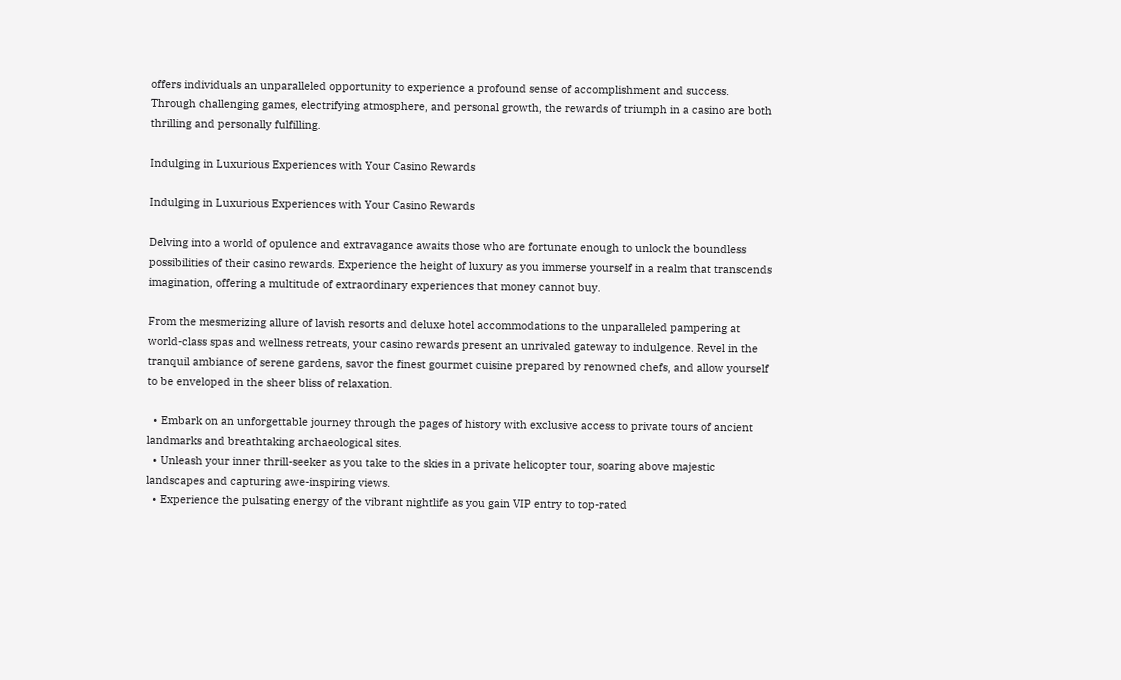offers individuals an unparalleled opportunity to experience a profound sense of accomplishment and success. Through challenging games, electrifying atmosphere, and personal growth, the rewards of triumph in a casino are both thrilling and personally fulfilling.

Indulging in Luxurious Experiences with Your Casino Rewards

Indulging in Luxurious Experiences with Your Casino Rewards

Delving into a world of opulence and extravagance awaits those who are fortunate enough to unlock the boundless possibilities of their casino rewards. Experience the height of luxury as you immerse yourself in a realm that transcends imagination, offering a multitude of extraordinary experiences that money cannot buy.

From the mesmerizing allure of lavish resorts and deluxe hotel accommodations to the unparalleled pampering at world-class spas and wellness retreats, your casino rewards present an unrivaled gateway to indulgence. Revel in the tranquil ambiance of serene gardens, savor the finest gourmet cuisine prepared by renowned chefs, and allow yourself to be enveloped in the sheer bliss of relaxation.

  • Embark on an unforgettable journey through the pages of history with exclusive access to private tours of ancient landmarks and breathtaking archaeological sites.
  • Unleash your inner thrill-seeker as you take to the skies in a private helicopter tour, soaring above majestic landscapes and capturing awe-inspiring views.
  • Experience the pulsating energy of the vibrant nightlife as you gain VIP entry to top-rated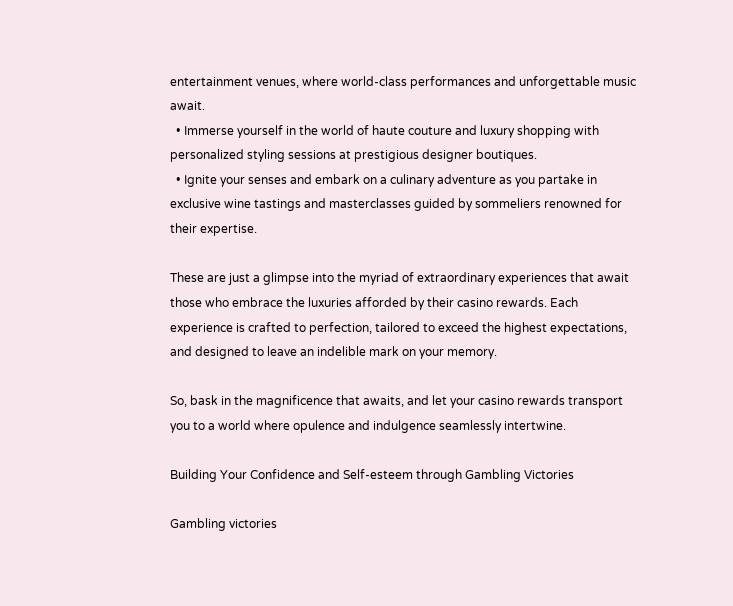entertainment venues, where world-class performances and unforgettable music await.
  • Immerse yourself in the world of haute couture and luxury shopping with personalized styling sessions at prestigious designer boutiques.
  • Ignite your senses and embark on a culinary adventure as you partake in exclusive wine tastings and masterclasses guided by sommeliers renowned for their expertise.

These are just a glimpse into the myriad of extraordinary experiences that await those who embrace the luxuries afforded by their casino rewards. Each experience is crafted to perfection, tailored to exceed the highest expectations, and designed to leave an indelible mark on your memory.

So, bask in the magnificence that awaits, and let your casino rewards transport you to a world where opulence and indulgence seamlessly intertwine.

Building Your Confidence and Self-esteem through Gambling Victories

Gambling victories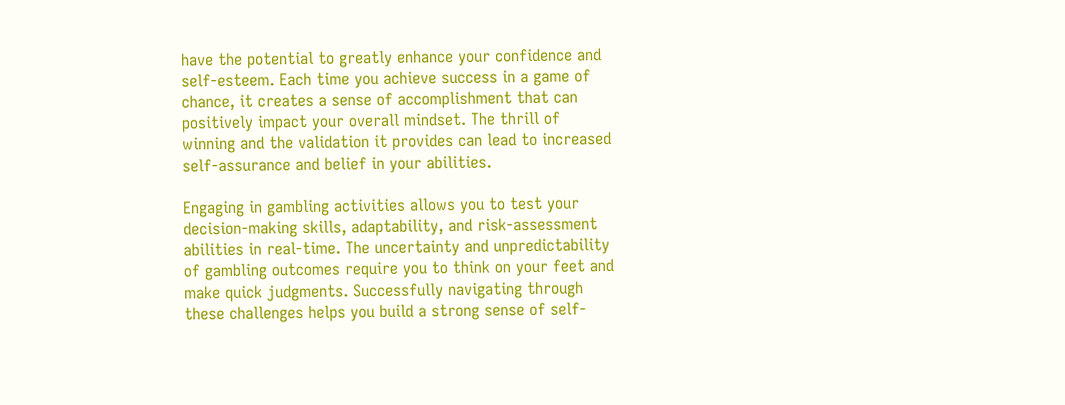have the potential to greatly enhance your confidence and self-esteem. Each time you achieve success in a game of chance, it creates a sense of accomplishment that can positively impact your overall mindset. The thrill of winning and the validation it provides can lead to increased self-assurance and belief in your abilities.

Engaging in gambling activities allows you to test your decision-making skills, adaptability, and risk-assessment abilities in real-time. The uncertainty and unpredictability of gambling outcomes require you to think on your feet and make quick judgments. Successfully navigating through these challenges helps you build a strong sense of self-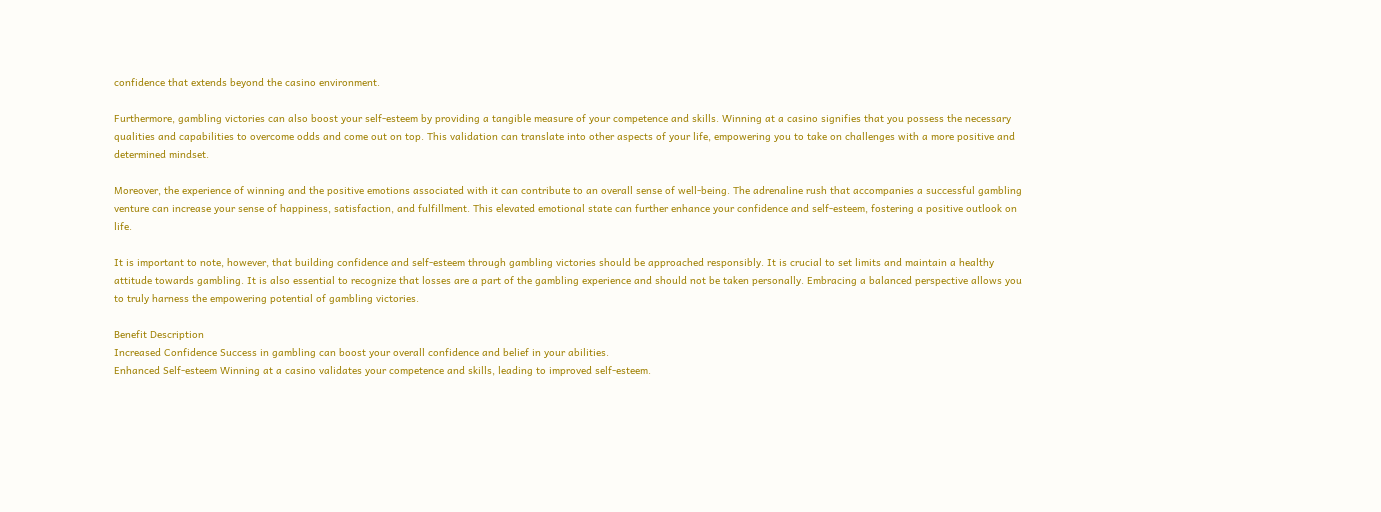confidence that extends beyond the casino environment.

Furthermore, gambling victories can also boost your self-esteem by providing a tangible measure of your competence and skills. Winning at a casino signifies that you possess the necessary qualities and capabilities to overcome odds and come out on top. This validation can translate into other aspects of your life, empowering you to take on challenges with a more positive and determined mindset.

Moreover, the experience of winning and the positive emotions associated with it can contribute to an overall sense of well-being. The adrenaline rush that accompanies a successful gambling venture can increase your sense of happiness, satisfaction, and fulfillment. This elevated emotional state can further enhance your confidence and self-esteem, fostering a positive outlook on life.

It is important to note, however, that building confidence and self-esteem through gambling victories should be approached responsibly. It is crucial to set limits and maintain a healthy attitude towards gambling. It is also essential to recognize that losses are a part of the gambling experience and should not be taken personally. Embracing a balanced perspective allows you to truly harness the empowering potential of gambling victories.

Benefit Description
Increased Confidence Success in gambling can boost your overall confidence and belief in your abilities.
Enhanced Self-esteem Winning at a casino validates your competence and skills, leading to improved self-esteem.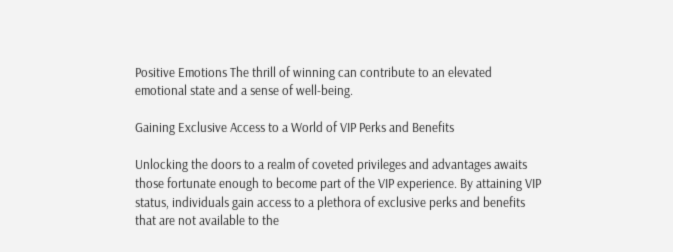Positive Emotions The thrill of winning can contribute to an elevated emotional state and a sense of well-being.

Gaining Exclusive Access to a World of VIP Perks and Benefits

Unlocking the doors to a realm of coveted privileges and advantages awaits those fortunate enough to become part of the VIP experience. By attaining VIP status, individuals gain access to a plethora of exclusive perks and benefits that are not available to the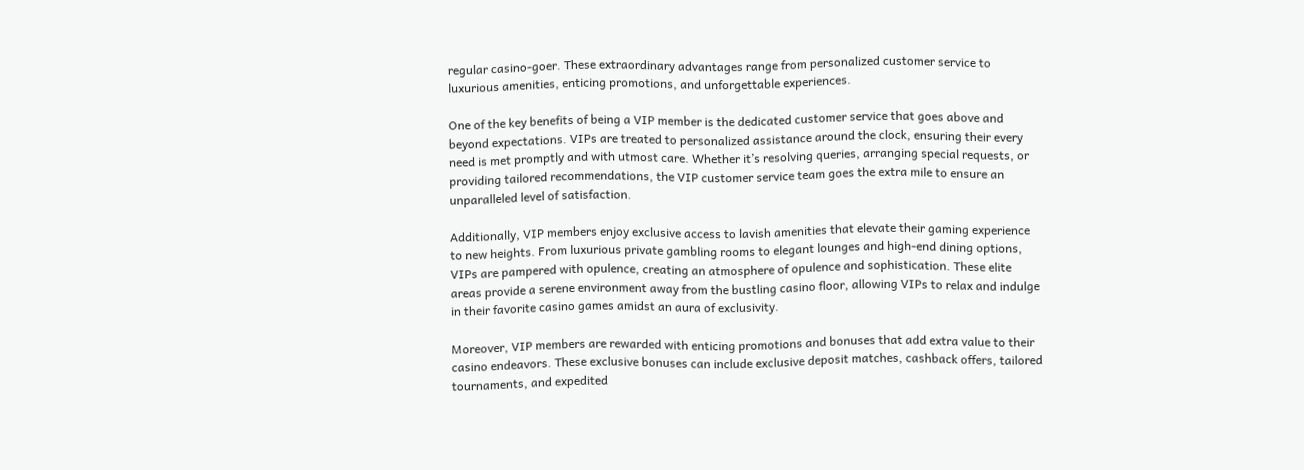regular casino-goer. These extraordinary advantages range from personalized customer service to luxurious amenities, enticing promotions, and unforgettable experiences.

One of the key benefits of being a VIP member is the dedicated customer service that goes above and beyond expectations. VIPs are treated to personalized assistance around the clock, ensuring their every need is met promptly and with utmost care. Whether it’s resolving queries, arranging special requests, or providing tailored recommendations, the VIP customer service team goes the extra mile to ensure an unparalleled level of satisfaction.

Additionally, VIP members enjoy exclusive access to lavish amenities that elevate their gaming experience to new heights. From luxurious private gambling rooms to elegant lounges and high-end dining options, VIPs are pampered with opulence, creating an atmosphere of opulence and sophistication. These elite areas provide a serene environment away from the bustling casino floor, allowing VIPs to relax and indulge in their favorite casino games amidst an aura of exclusivity.

Moreover, VIP members are rewarded with enticing promotions and bonuses that add extra value to their casino endeavors. These exclusive bonuses can include exclusive deposit matches, cashback offers, tailored tournaments, and expedited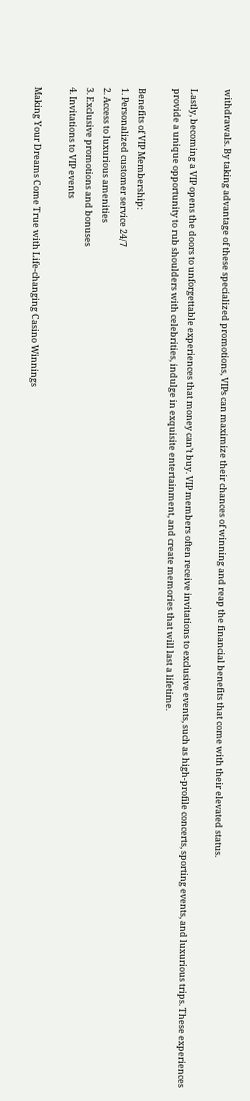withdrawals. By taking advantage of these specialized promotions, VIPs can maximize their chances of winning and reap the financial benefits that come with their elevated status.

Lastly, becoming a VIP opens the doors to unforgettable experiences that money can’t buy. VIP members often receive invitations to exclusive events, such as high-profile concerts, sporting events, and luxurious trips. These experiences provide a unique opportunity to rub shoulders with celebrities, indulge in exquisite entertainment, and create memories that will last a lifetime.

Benefits of VIP Membership:
1. Personalized customer service 24/7
2. Access to luxurious amenities
3. Exclusive promotions and bonuses
4. Invitations to VIP events

Making Your Dreams Come True with Life-changing Casino Winnings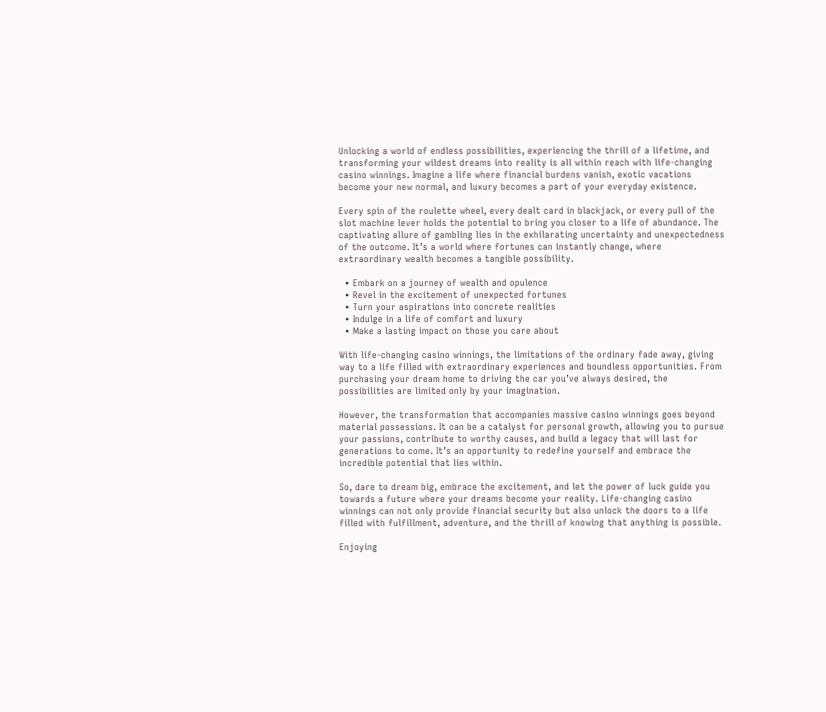Unlocking a world of endless possibilities, experiencing the thrill of a lifetime, and transforming your wildest dreams into reality is all within reach with life-changing casino winnings. Imagine a life where financial burdens vanish, exotic vacations become your new normal, and luxury becomes a part of your everyday existence.

Every spin of the roulette wheel, every dealt card in blackjack, or every pull of the slot machine lever holds the potential to bring you closer to a life of abundance. The captivating allure of gambling lies in the exhilarating uncertainty and unexpectedness of the outcome. It’s a world where fortunes can instantly change, where extraordinary wealth becomes a tangible possibility.

  • Embark on a journey of wealth and opulence
  • Revel in the excitement of unexpected fortunes
  • Turn your aspirations into concrete realities
  • Indulge in a life of comfort and luxury
  • Make a lasting impact on those you care about

With life-changing casino winnings, the limitations of the ordinary fade away, giving way to a life filled with extraordinary experiences and boundless opportunities. From purchasing your dream home to driving the car you’ve always desired, the possibilities are limited only by your imagination.

However, the transformation that accompanies massive casino winnings goes beyond material possessions. It can be a catalyst for personal growth, allowing you to pursue your passions, contribute to worthy causes, and build a legacy that will last for generations to come. It’s an opportunity to redefine yourself and embrace the incredible potential that lies within.

So, dare to dream big, embrace the excitement, and let the power of luck guide you towards a future where your dreams become your reality. Life-changing casino winnings can not only provide financial security but also unlock the doors to a life filled with fulfillment, adventure, and the thrill of knowing that anything is possible.

Enjoying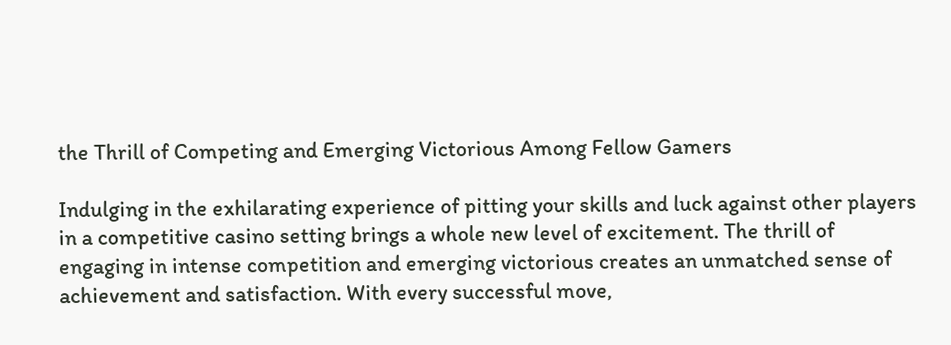the Thrill of Competing and Emerging Victorious Among Fellow Gamers

Indulging in the exhilarating experience of pitting your skills and luck against other players in a competitive casino setting brings a whole new level of excitement. The thrill of engaging in intense competition and emerging victorious creates an unmatched sense of achievement and satisfaction. With every successful move,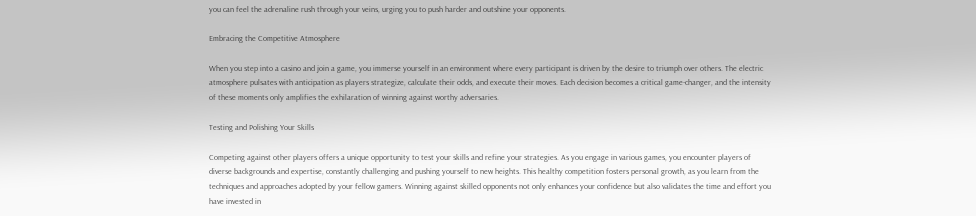you can feel the adrenaline rush through your veins, urging you to push harder and outshine your opponents.

Embracing the Competitive Atmosphere

When you step into a casino and join a game, you immerse yourself in an environment where every participant is driven by the desire to triumph over others. The electric atmosphere pulsates with anticipation as players strategize, calculate their odds, and execute their moves. Each decision becomes a critical game-changer, and the intensity of these moments only amplifies the exhilaration of winning against worthy adversaries.

Testing and Polishing Your Skills

Competing against other players offers a unique opportunity to test your skills and refine your strategies. As you engage in various games, you encounter players of diverse backgrounds and expertise, constantly challenging and pushing yourself to new heights. This healthy competition fosters personal growth, as you learn from the techniques and approaches adopted by your fellow gamers. Winning against skilled opponents not only enhances your confidence but also validates the time and effort you have invested in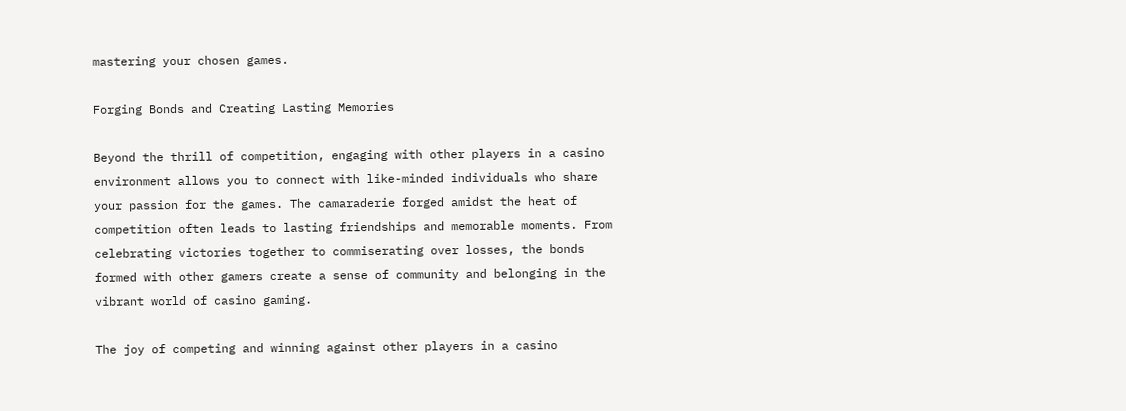mastering your chosen games.

Forging Bonds and Creating Lasting Memories

Beyond the thrill of competition, engaging with other players in a casino environment allows you to connect with like-minded individuals who share your passion for the games. The camaraderie forged amidst the heat of competition often leads to lasting friendships and memorable moments. From celebrating victories together to commiserating over losses, the bonds formed with other gamers create a sense of community and belonging in the vibrant world of casino gaming.

The joy of competing and winning against other players in a casino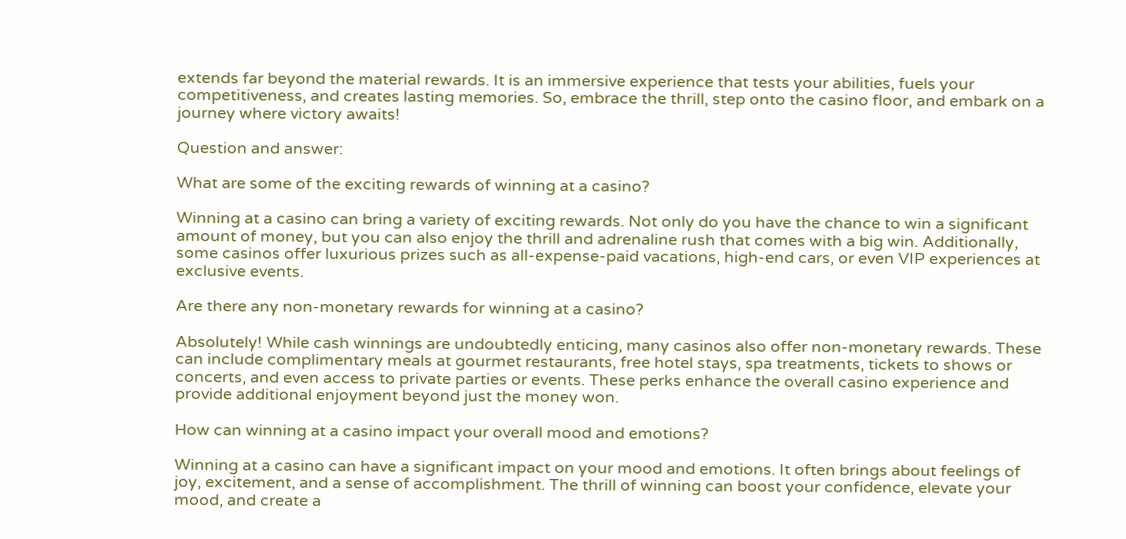extends far beyond the material rewards. It is an immersive experience that tests your abilities, fuels your competitiveness, and creates lasting memories. So, embrace the thrill, step onto the casino floor, and embark on a journey where victory awaits!

Question and answer:

What are some of the exciting rewards of winning at a casino?

Winning at a casino can bring a variety of exciting rewards. Not only do you have the chance to win a significant amount of money, but you can also enjoy the thrill and adrenaline rush that comes with a big win. Additionally, some casinos offer luxurious prizes such as all-expense-paid vacations, high-end cars, or even VIP experiences at exclusive events.

Are there any non-monetary rewards for winning at a casino?

Absolutely! While cash winnings are undoubtedly enticing, many casinos also offer non-monetary rewards. These can include complimentary meals at gourmet restaurants, free hotel stays, spa treatments, tickets to shows or concerts, and even access to private parties or events. These perks enhance the overall casino experience and provide additional enjoyment beyond just the money won.

How can winning at a casino impact your overall mood and emotions?

Winning at a casino can have a significant impact on your mood and emotions. It often brings about feelings of joy, excitement, and a sense of accomplishment. The thrill of winning can boost your confidence, elevate your mood, and create a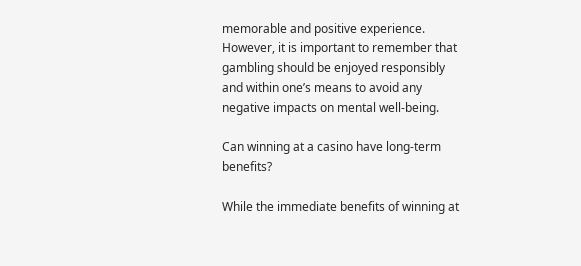memorable and positive experience. However, it is important to remember that gambling should be enjoyed responsibly and within one’s means to avoid any negative impacts on mental well-being.

Can winning at a casino have long-term benefits?

While the immediate benefits of winning at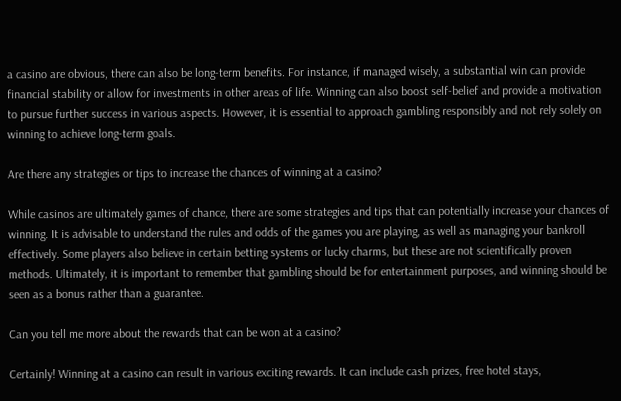a casino are obvious, there can also be long-term benefits. For instance, if managed wisely, a substantial win can provide financial stability or allow for investments in other areas of life. Winning can also boost self-belief and provide a motivation to pursue further success in various aspects. However, it is essential to approach gambling responsibly and not rely solely on winning to achieve long-term goals.

Are there any strategies or tips to increase the chances of winning at a casino?

While casinos are ultimately games of chance, there are some strategies and tips that can potentially increase your chances of winning. It is advisable to understand the rules and odds of the games you are playing, as well as managing your bankroll effectively. Some players also believe in certain betting systems or lucky charms, but these are not scientifically proven methods. Ultimately, it is important to remember that gambling should be for entertainment purposes, and winning should be seen as a bonus rather than a guarantee.

Can you tell me more about the rewards that can be won at a casino?

Certainly! Winning at a casino can result in various exciting rewards. It can include cash prizes, free hotel stays,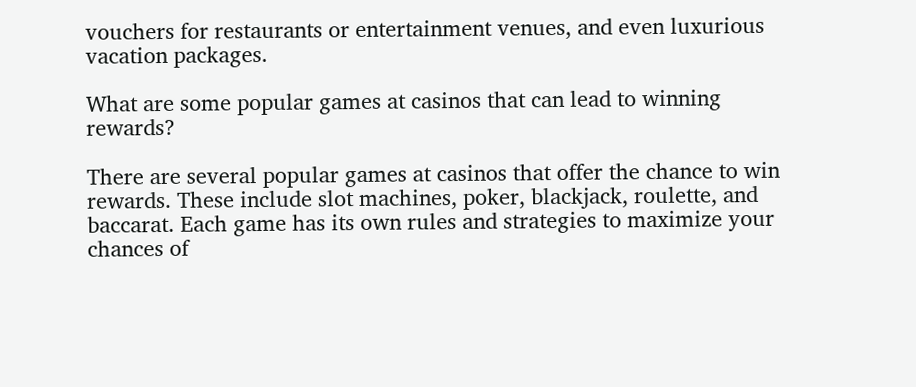vouchers for restaurants or entertainment venues, and even luxurious vacation packages.

What are some popular games at casinos that can lead to winning rewards?

There are several popular games at casinos that offer the chance to win rewards. These include slot machines, poker, blackjack, roulette, and baccarat. Each game has its own rules and strategies to maximize your chances of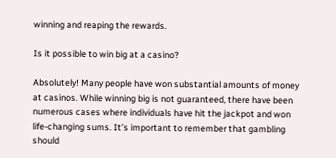winning and reaping the rewards.

Is it possible to win big at a casino?

Absolutely! Many people have won substantial amounts of money at casinos. While winning big is not guaranteed, there have been numerous cases where individuals have hit the jackpot and won life-changing sums. It’s important to remember that gambling should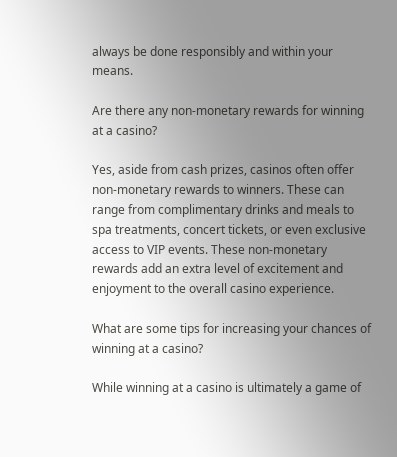always be done responsibly and within your means.

Are there any non-monetary rewards for winning at a casino?

Yes, aside from cash prizes, casinos often offer non-monetary rewards to winners. These can range from complimentary drinks and meals to spa treatments, concert tickets, or even exclusive access to VIP events. These non-monetary rewards add an extra level of excitement and enjoyment to the overall casino experience.

What are some tips for increasing your chances of winning at a casino?

While winning at a casino is ultimately a game of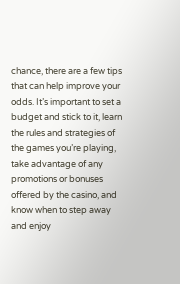chance, there are a few tips that can help improve your odds. It’s important to set a budget and stick to it, learn the rules and strategies of the games you’re playing, take advantage of any promotions or bonuses offered by the casino, and know when to step away and enjoy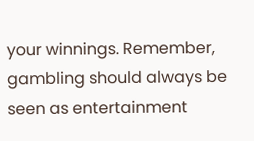your winnings. Remember, gambling should always be seen as entertainment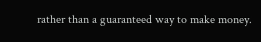rather than a guaranteed way to make money.